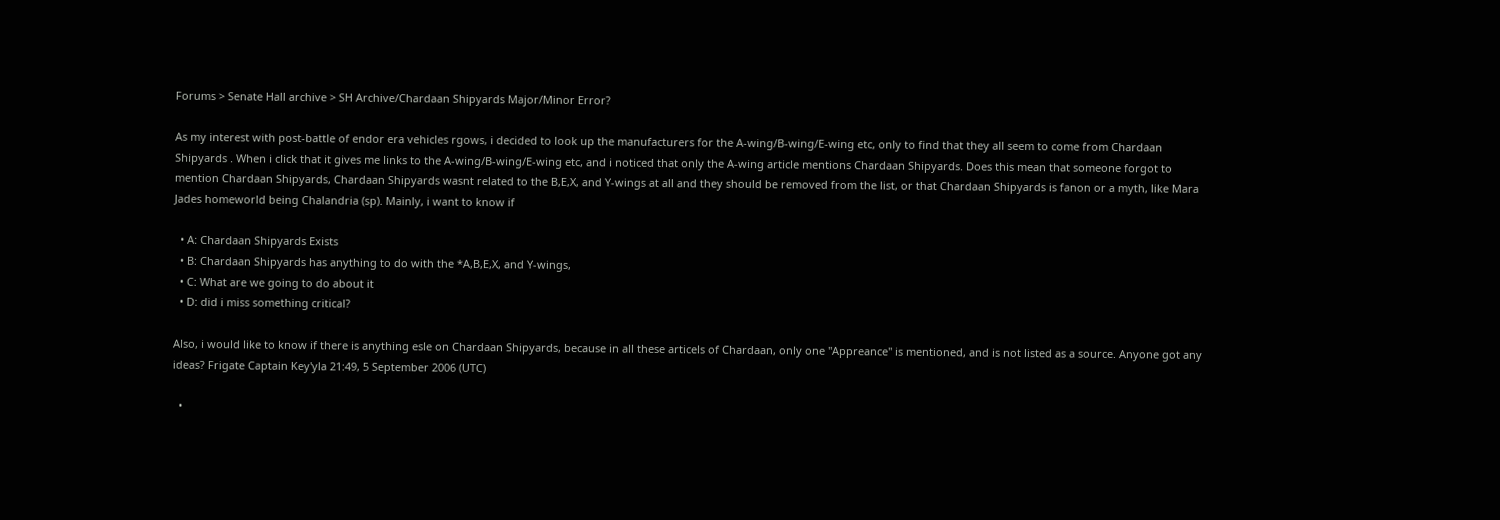Forums > Senate Hall archive > SH Archive/Chardaan Shipyards Major/Minor Error?

As my interest with post-battle of endor era vehicles rgows, i decided to look up the manufacturers for the A-wing/B-wing/E-wing etc, only to find that they all seem to come from Chardaan Shipyards . When i click that it gives me links to the A-wing/B-wing/E-wing etc, and i noticed that only the A-wing article mentions Chardaan Shipyards. Does this mean that someone forgot to mention Chardaan Shipyards, Chardaan Shipyards wasnt related to the B,E,X, and Y-wings at all and they should be removed from the list, or that Chardaan Shipyards is fanon or a myth, like Mara Jades homeworld being Chalandria (sp). Mainly, i want to know if

  • A: Chardaan Shipyards Exists
  • B: Chardaan Shipyards has anything to do with the *A,B,E,X, and Y-wings,
  • C: What are we going to do about it
  • D: did i miss something critical?

Also, i would like to know if there is anything esle on Chardaan Shipyards, because in all these articels of Chardaan, only one "Appreance" is mentioned, and is not listed as a source. Anyone got any ideas? Frigate Captain Key'yla 21:49, 5 September 2006 (UTC)

  •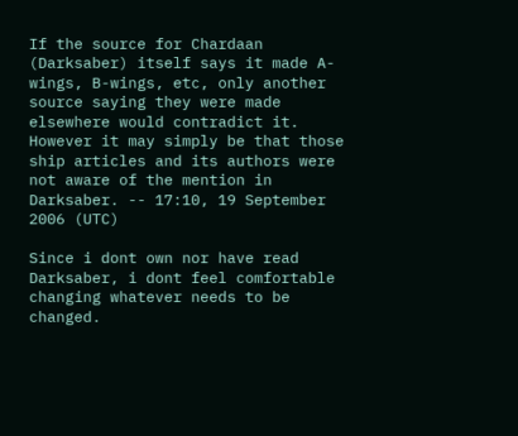If the source for Chardaan (Darksaber) itself says it made A-wings, B-wings, etc, only another source saying they were made elsewhere would contradict it. However it may simply be that those ship articles and its authors were not aware of the mention in Darksaber. -- 17:10, 19 September 2006 (UTC)

Since i dont own nor have read Darksaber, i dont feel comfortable changing whatever needs to be changed.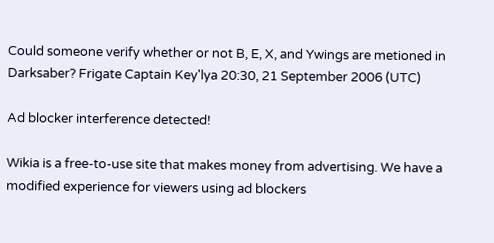Could someone verify whether or not B, E, X, and Ywings are metioned in Darksaber? Frigate Captain Key'lya 20:30, 21 September 2006 (UTC)

Ad blocker interference detected!

Wikia is a free-to-use site that makes money from advertising. We have a modified experience for viewers using ad blockers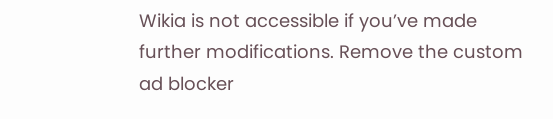Wikia is not accessible if you’ve made further modifications. Remove the custom ad blocker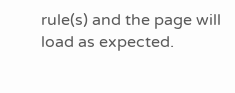rule(s) and the page will load as expected.